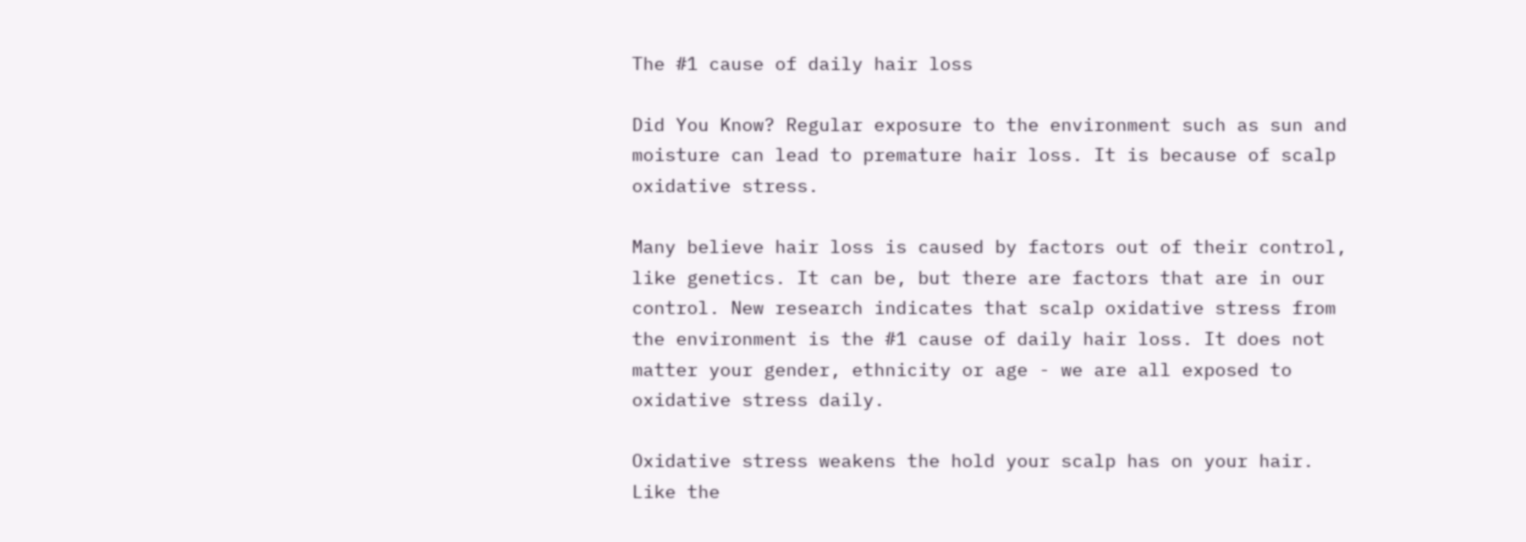The #1 cause of daily hair loss

Did You Know? Regular exposure to the environment such as sun and moisture can lead to premature hair loss. It is because of scalp oxidative stress.

Many believe hair loss is caused by factors out of their control, like genetics. It can be, but there are factors that are in our control. New research indicates that scalp oxidative stress from the environment is the #1 cause of daily hair loss. It does not matter your gender, ethnicity or age - we are all exposed to oxidative stress daily.

Oxidative stress weakens the hold your scalp has on your hair. Like the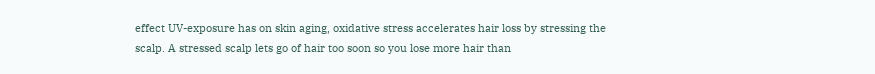effect UV-exposure has on skin aging, oxidative stress accelerates hair loss by stressing the scalp. A stressed scalp lets go of hair too soon so you lose more hair than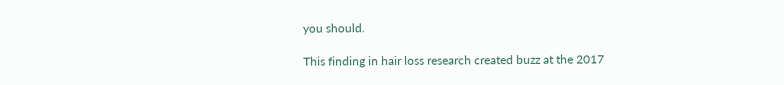you should.

This finding in hair loss research created buzz at the 2017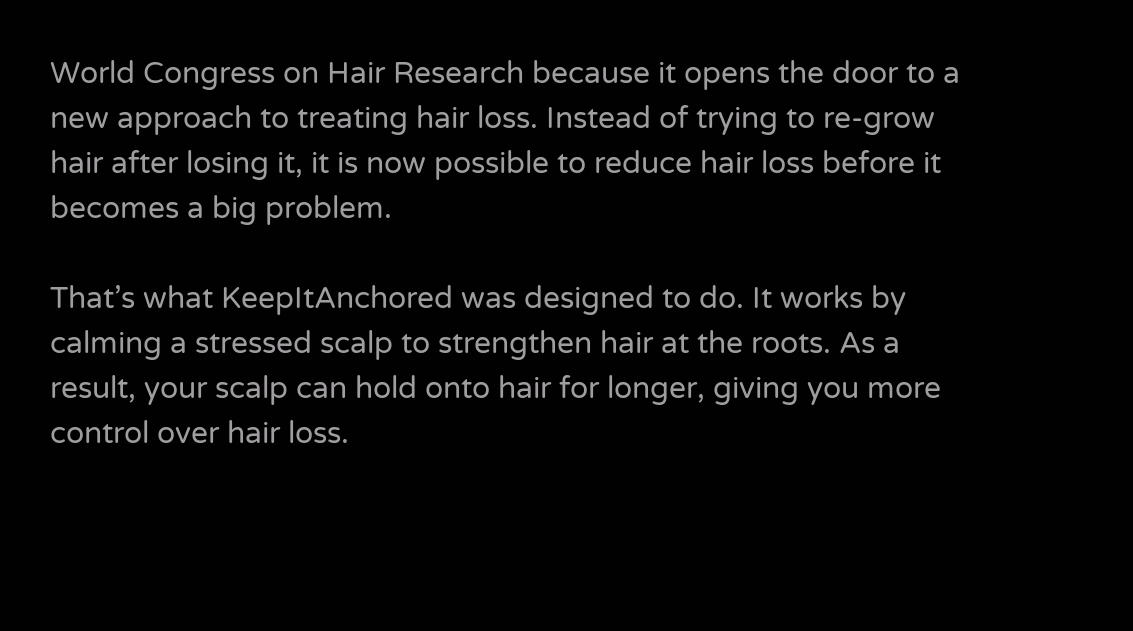World Congress on Hair Research because it opens the door to a new approach to treating hair loss. Instead of trying to re-grow hair after losing it, it is now possible to reduce hair loss before it becomes a big problem.

That’s what KeepItAnchored was designed to do. It works by calming a stressed scalp to strengthen hair at the roots. As a result, your scalp can hold onto hair for longer, giving you more control over hair loss.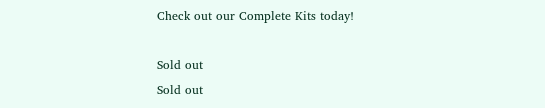Check out our Complete Kits today!

Sold out
Sold out